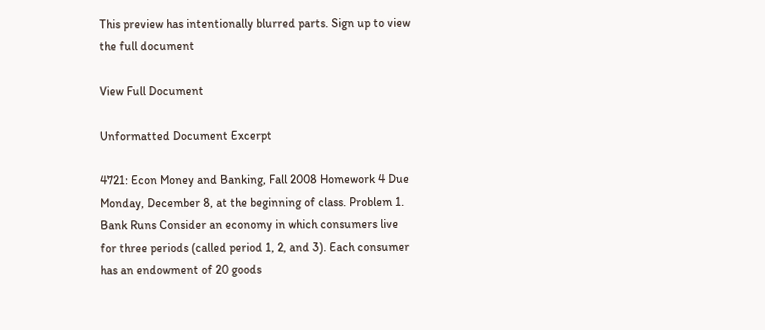This preview has intentionally blurred parts. Sign up to view the full document

View Full Document

Unformatted Document Excerpt

4721: Econ Money and Banking, Fall 2008 Homework 4 Due Monday, December 8, at the beginning of class. Problem 1. Bank Runs Consider an economy in which consumers live for three periods (called period 1, 2, and 3). Each consumer has an endowment of 20 goods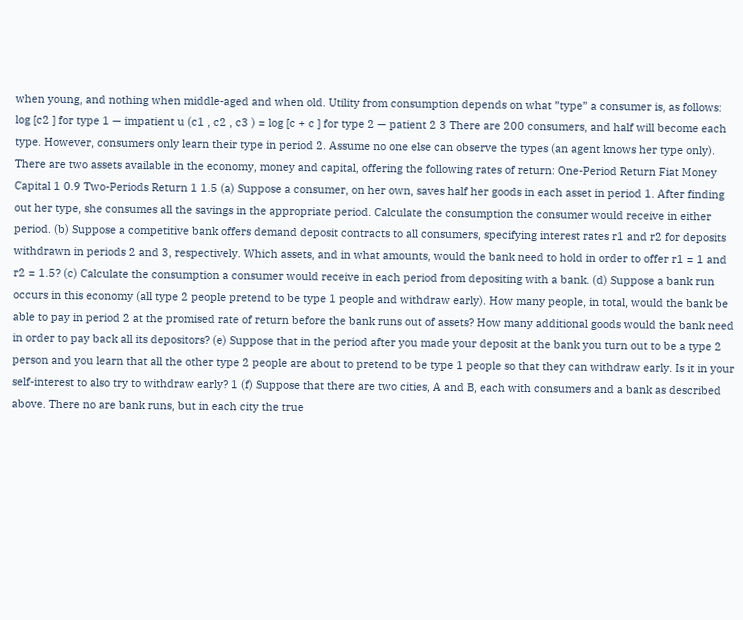when young, and nothing when middle-aged and when old. Utility from consumption depends on what ”type” a consumer is, as follows: log [c2 ] for type 1 — impatient u (c1 , c2 , c3 ) = log [c + c ] for type 2 — patient 2 3 There are 200 consumers, and half will become each type. However, consumers only learn their type in period 2. Assume no one else can observe the types (an agent knows her type only). There are two assets available in the economy, money and capital, offering the following rates of return: One-Period Return Fiat Money Capital 1 0.9 Two-Periods Return 1 1.5 (a) Suppose a consumer, on her own, saves half her goods in each asset in period 1. After finding out her type, she consumes all the savings in the appropriate period. Calculate the consumption the consumer would receive in either period. (b) Suppose a competitive bank offers demand deposit contracts to all consumers, specifying interest rates r1 and r2 for deposits withdrawn in periods 2 and 3, respectively. Which assets, and in what amounts, would the bank need to hold in order to offer r1 = 1 and r2 = 1.5? (c) Calculate the consumption a consumer would receive in each period from depositing with a bank. (d) Suppose a bank run occurs in this economy (all type 2 people pretend to be type 1 people and withdraw early). How many people, in total, would the bank be able to pay in period 2 at the promised rate of return before the bank runs out of assets? How many additional goods would the bank need in order to pay back all its depositors? (e) Suppose that in the period after you made your deposit at the bank you turn out to be a type 2 person and you learn that all the other type 2 people are about to pretend to be type 1 people so that they can withdraw early. Is it in your self-interest to also try to withdraw early? 1 (f) Suppose that there are two cities, A and B, each with consumers and a bank as described above. There no are bank runs, but in each city the true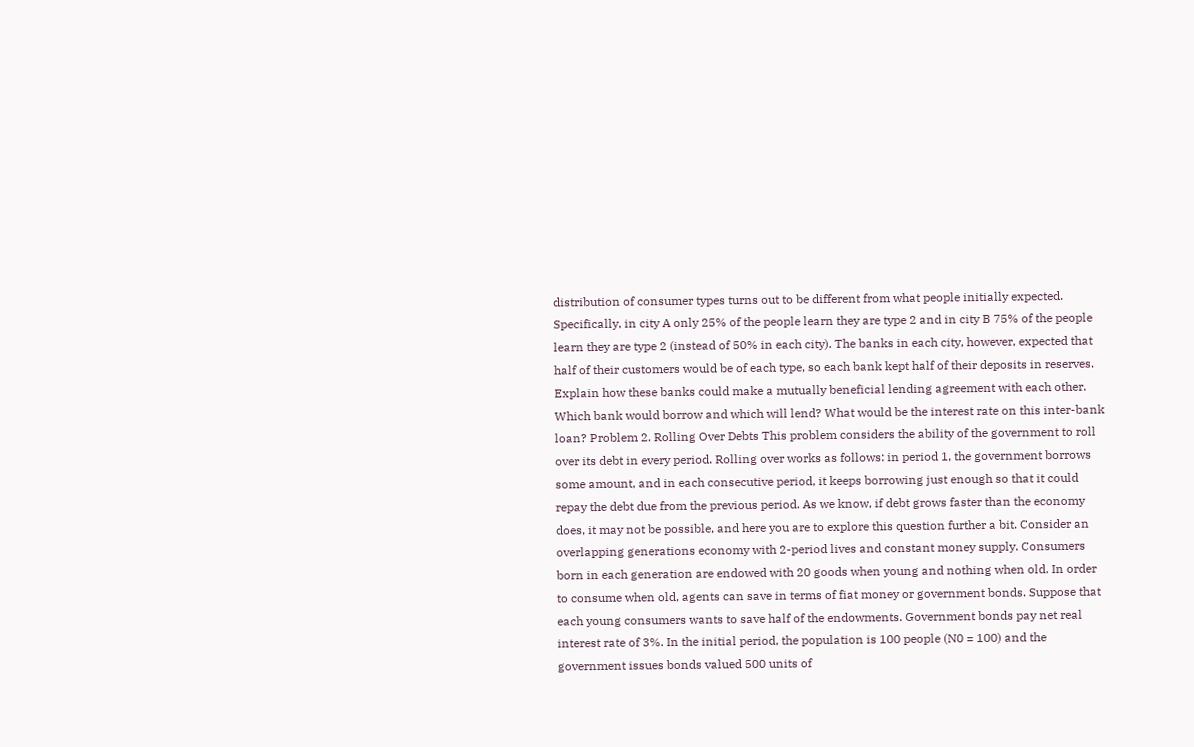distribution of consumer types turns out to be different from what people initially expected. Specifically, in city A only 25% of the people learn they are type 2 and in city B 75% of the people learn they are type 2 (instead of 50% in each city). The banks in each city, however, expected that half of their customers would be of each type, so each bank kept half of their deposits in reserves. Explain how these banks could make a mutually beneficial lending agreement with each other. Which bank would borrow and which will lend? What would be the interest rate on this inter-bank loan? Problem 2. Rolling Over Debts This problem considers the ability of the government to roll over its debt in every period. Rolling over works as follows: in period 1, the government borrows some amount, and in each consecutive period, it keeps borrowing just enough so that it could repay the debt due from the previous period. As we know, if debt grows faster than the economy does, it may not be possible, and here you are to explore this question further a bit. Consider an overlapping generations economy with 2-period lives and constant money supply. Consumers born in each generation are endowed with 20 goods when young and nothing when old. In order to consume when old, agents can save in terms of fiat money or government bonds. Suppose that each young consumers wants to save half of the endowments. Government bonds pay net real interest rate of 3%. In the initial period, the population is 100 people (N0 = 100) and the government issues bonds valued 500 units of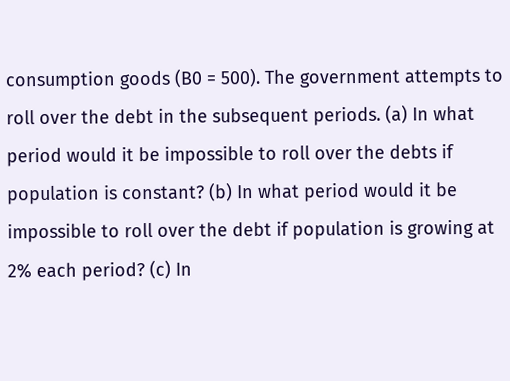consumption goods (B0 = 500). The government attempts to roll over the debt in the subsequent periods. (a) In what period would it be impossible to roll over the debts if population is constant? (b) In what period would it be impossible to roll over the debt if population is growing at 2% each period? (c) In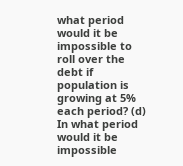what period would it be impossible to roll over the debt if population is growing at 5% each period? (d) In what period would it be impossible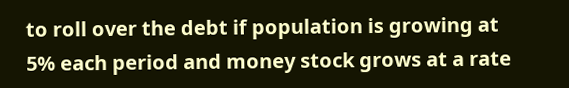to roll over the debt if population is growing at 5% each period and money stock grows at a rate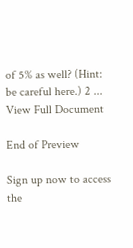of 5% as well? (Hint: be careful here.) 2 ... View Full Document

End of Preview

Sign up now to access the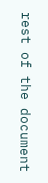rest of the document